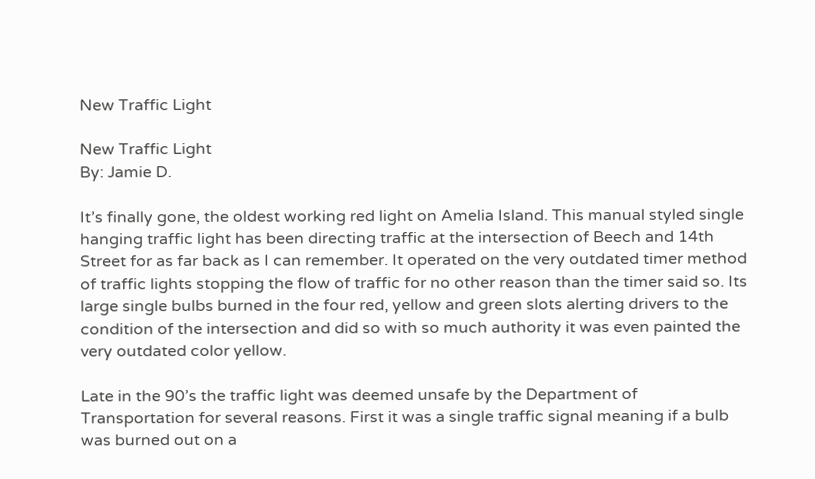New Traffic Light

New Traffic Light
By: Jamie D.

It’s finally gone, the oldest working red light on Amelia Island. This manual styled single hanging traffic light has been directing traffic at the intersection of Beech and 14th Street for as far back as I can remember. It operated on the very outdated timer method of traffic lights stopping the flow of traffic for no other reason than the timer said so. Its large single bulbs burned in the four red, yellow and green slots alerting drivers to the condition of the intersection and did so with so much authority it was even painted the very outdated color yellow.

Late in the 90’s the traffic light was deemed unsafe by the Department of Transportation for several reasons. First it was a single traffic signal meaning if a bulb was burned out on a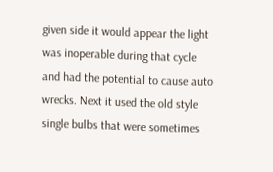given side it would appear the light was inoperable during that cycle and had the potential to cause auto wrecks. Next it used the old style single bulbs that were sometimes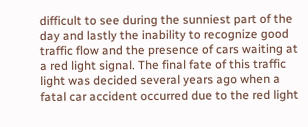difficult to see during the sunniest part of the day and lastly the inability to recognize good traffic flow and the presence of cars waiting at a red light signal. The final fate of this traffic light was decided several years ago when a fatal car accident occurred due to the red light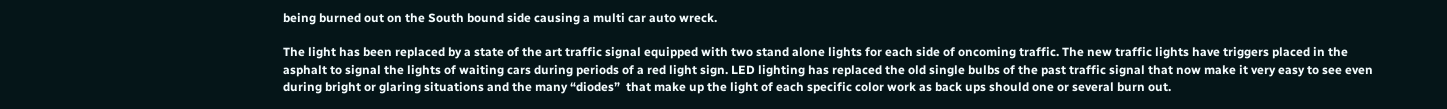being burned out on the South bound side causing a multi car auto wreck.

The light has been replaced by a state of the art traffic signal equipped with two stand alone lights for each side of oncoming traffic. The new traffic lights have triggers placed in the asphalt to signal the lights of waiting cars during periods of a red light sign. LED lighting has replaced the old single bulbs of the past traffic signal that now make it very easy to see even during bright or glaring situations and the many “diodes”  that make up the light of each specific color work as back ups should one or several burn out.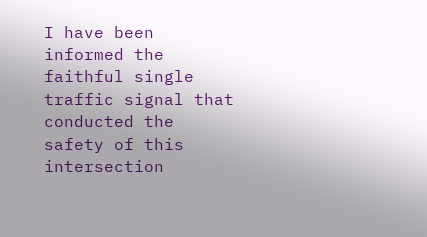I have been informed the faithful single traffic signal that conducted the safety of this intersection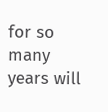for so many years will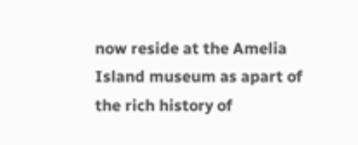now reside at the Amelia Island museum as apart of the rich history of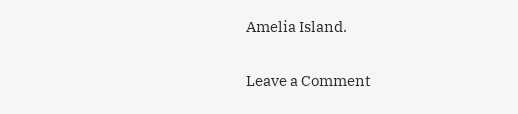Amelia Island.

Leave a Comment